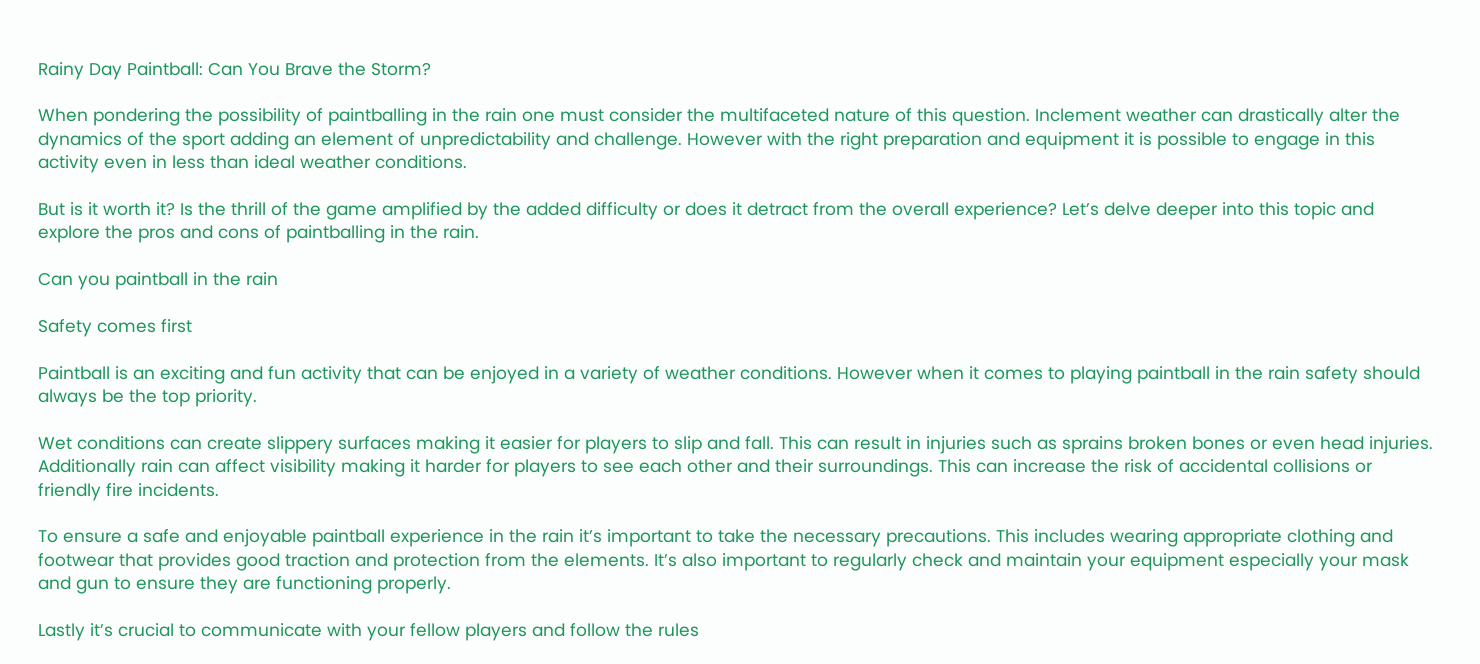Rainy Day Paintball: Can You Brave the Storm?

When pondering the possibility of paintballing in the rain one must consider the multifaceted nature of this question. Inclement weather can drastically alter the dynamics of the sport adding an element of unpredictability and challenge. However with the right preparation and equipment it is possible to engage in this activity even in less than ideal weather conditions.

But is it worth it? Is the thrill of the game amplified by the added difficulty or does it detract from the overall experience? Let’s delve deeper into this topic and explore the pros and cons of paintballing in the rain.

Can you paintball in the rain

Safety comes first

Paintball is an exciting and fun activity that can be enjoyed in a variety of weather conditions. However when it comes to playing paintball in the rain safety should always be the top priority.

Wet conditions can create slippery surfaces making it easier for players to slip and fall. This can result in injuries such as sprains broken bones or even head injuries. Additionally rain can affect visibility making it harder for players to see each other and their surroundings. This can increase the risk of accidental collisions or friendly fire incidents.

To ensure a safe and enjoyable paintball experience in the rain it’s important to take the necessary precautions. This includes wearing appropriate clothing and footwear that provides good traction and protection from the elements. It’s also important to regularly check and maintain your equipment especially your mask and gun to ensure they are functioning properly.

Lastly it’s crucial to communicate with your fellow players and follow the rules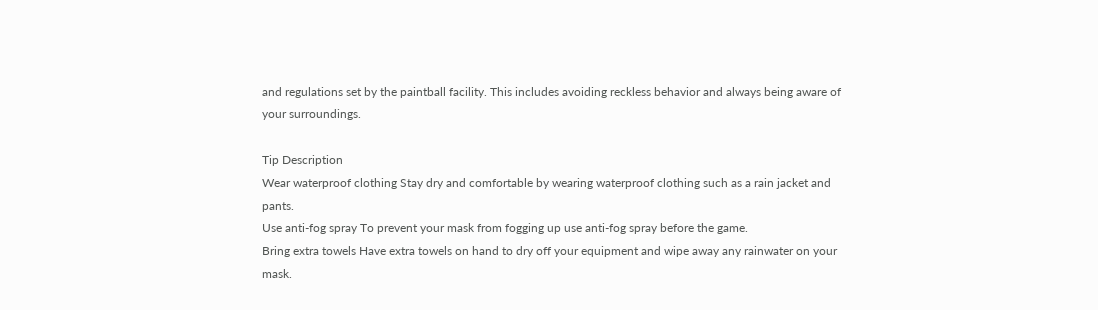and regulations set by the paintball facility. This includes avoiding reckless behavior and always being aware of your surroundings.

Tip Description
Wear waterproof clothing Stay dry and comfortable by wearing waterproof clothing such as a rain jacket and pants.
Use anti-fog spray To prevent your mask from fogging up use anti-fog spray before the game.
Bring extra towels Have extra towels on hand to dry off your equipment and wipe away any rainwater on your mask.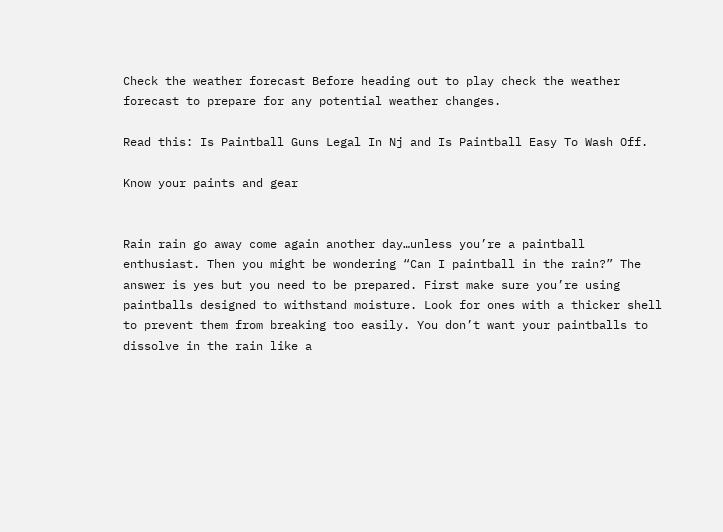Check the weather forecast Before heading out to play check the weather forecast to prepare for any potential weather changes.

Read this: Is Paintball Guns Legal In Nj and Is Paintball Easy To Wash Off.

Know your paints and gear


Rain rain go away come again another day…unless you’re a paintball enthusiast. Then you might be wondering “Can I paintball in the rain?” The answer is yes but you need to be prepared. First make sure you’re using paintballs designed to withstand moisture. Look for ones with a thicker shell to prevent them from breaking too easily. You don’t want your paintballs to dissolve in the rain like a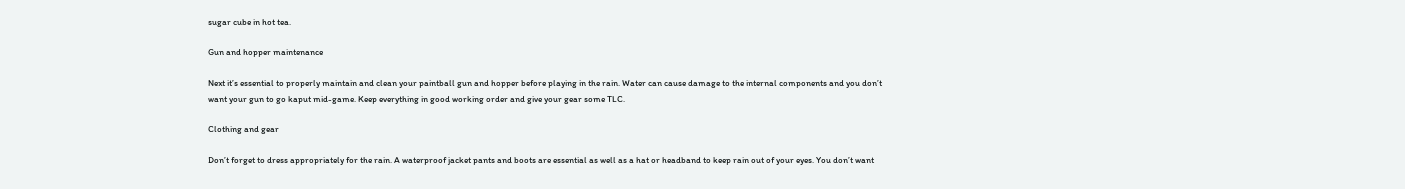sugar cube in hot tea.

Gun and hopper maintenance

Next it’s essential to properly maintain and clean your paintball gun and hopper before playing in the rain. Water can cause damage to the internal components and you don’t want your gun to go kaput mid-game. Keep everything in good working order and give your gear some TLC.

Clothing and gear

Don’t forget to dress appropriately for the rain. A waterproof jacket pants and boots are essential as well as a hat or headband to keep rain out of your eyes. You don’t want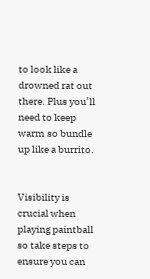to look like a drowned rat out there. Plus you’ll need to keep warm so bundle up like a burrito.


Visibility is crucial when playing paintball so take steps to ensure you can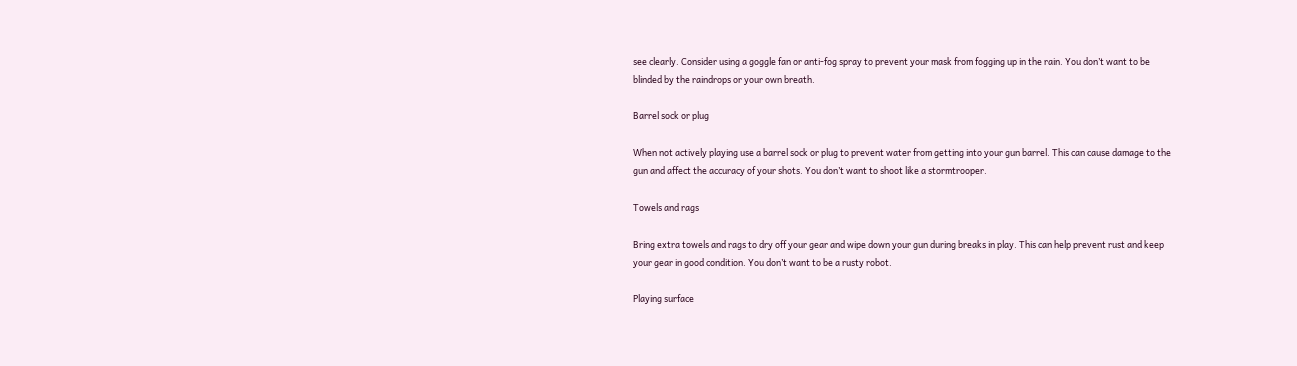see clearly. Consider using a goggle fan or anti-fog spray to prevent your mask from fogging up in the rain. You don’t want to be blinded by the raindrops or your own breath.

Barrel sock or plug

When not actively playing use a barrel sock or plug to prevent water from getting into your gun barrel. This can cause damage to the gun and affect the accuracy of your shots. You don’t want to shoot like a stormtrooper.

Towels and rags

Bring extra towels and rags to dry off your gear and wipe down your gun during breaks in play. This can help prevent rust and keep your gear in good condition. You don’t want to be a rusty robot.

Playing surface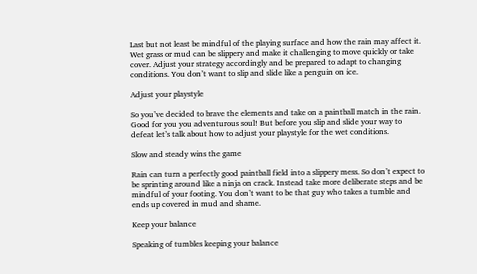Last but not least be mindful of the playing surface and how the rain may affect it. Wet grass or mud can be slippery and make it challenging to move quickly or take cover. Adjust your strategy accordingly and be prepared to adapt to changing conditions. You don’t want to slip and slide like a penguin on ice.

Adjust your playstyle

So you’ve decided to brave the elements and take on a paintball match in the rain. Good for you you adventurous soul! But before you slip and slide your way to defeat let’s talk about how to adjust your playstyle for the wet conditions.

Slow and steady wins the game

Rain can turn a perfectly good paintball field into a slippery mess. So don’t expect to be sprinting around like a ninja on crack. Instead take more deliberate steps and be mindful of your footing. You don’t want to be that guy who takes a tumble and ends up covered in mud and shame.

Keep your balance

Speaking of tumbles keeping your balance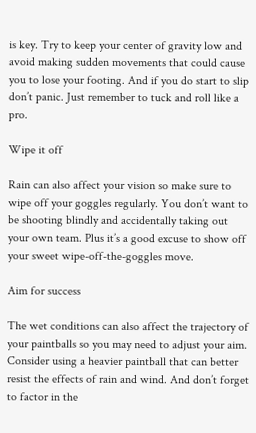is key. Try to keep your center of gravity low and avoid making sudden movements that could cause you to lose your footing. And if you do start to slip don’t panic. Just remember to tuck and roll like a pro.

Wipe it off

Rain can also affect your vision so make sure to wipe off your goggles regularly. You don’t want to be shooting blindly and accidentally taking out your own team. Plus it’s a good excuse to show off your sweet wipe-off-the-goggles move.

Aim for success

The wet conditions can also affect the trajectory of your paintballs so you may need to adjust your aim. Consider using a heavier paintball that can better resist the effects of rain and wind. And don’t forget to factor in the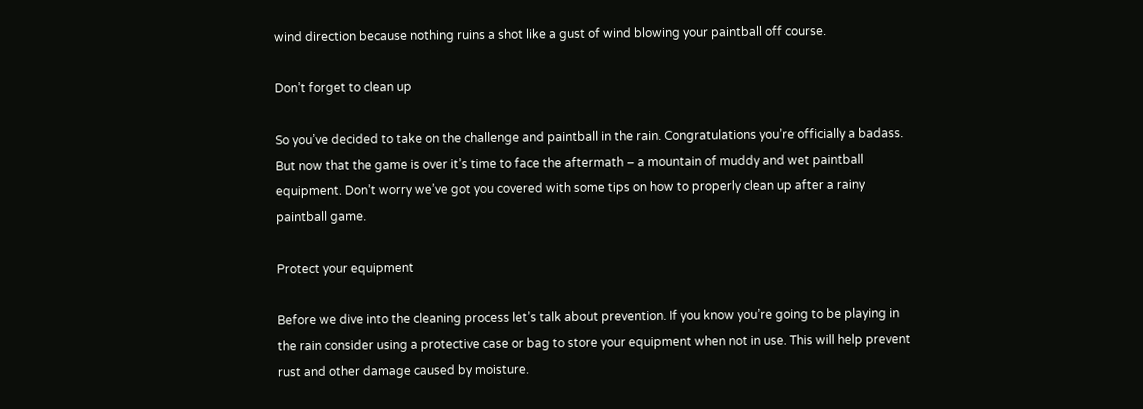wind direction because nothing ruins a shot like a gust of wind blowing your paintball off course.

Don’t forget to clean up

So you’ve decided to take on the challenge and paintball in the rain. Congratulations you’re officially a badass. But now that the game is over it’s time to face the aftermath – a mountain of muddy and wet paintball equipment. Don’t worry we’ve got you covered with some tips on how to properly clean up after a rainy paintball game.

Protect your equipment

Before we dive into the cleaning process let’s talk about prevention. If you know you’re going to be playing in the rain consider using a protective case or bag to store your equipment when not in use. This will help prevent rust and other damage caused by moisture.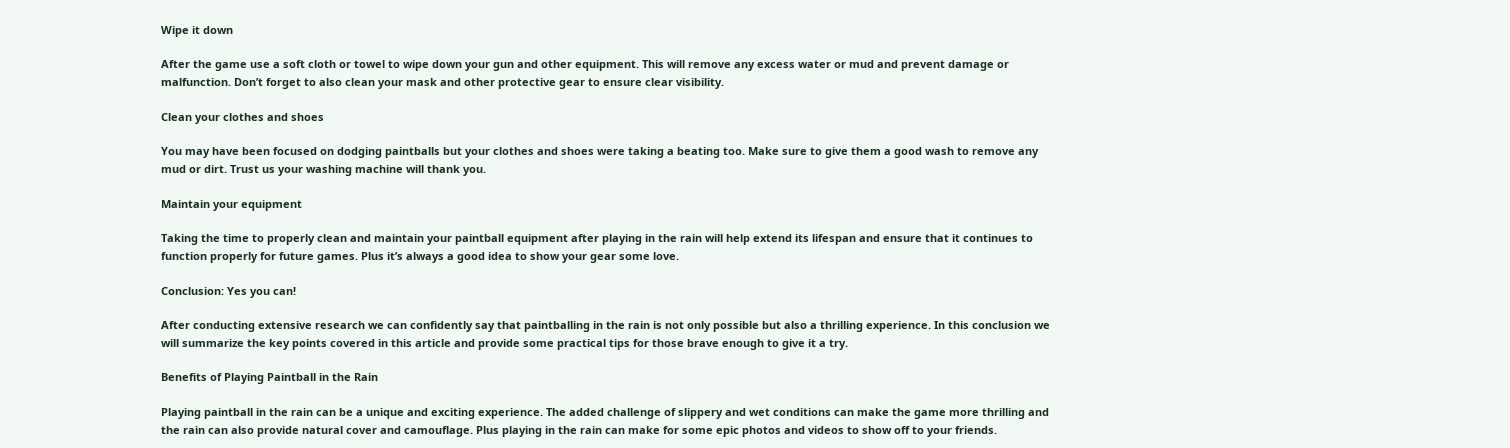Wipe it down

After the game use a soft cloth or towel to wipe down your gun and other equipment. This will remove any excess water or mud and prevent damage or malfunction. Don’t forget to also clean your mask and other protective gear to ensure clear visibility.

Clean your clothes and shoes

You may have been focused on dodging paintballs but your clothes and shoes were taking a beating too. Make sure to give them a good wash to remove any mud or dirt. Trust us your washing machine will thank you.

Maintain your equipment

Taking the time to properly clean and maintain your paintball equipment after playing in the rain will help extend its lifespan and ensure that it continues to function properly for future games. Plus it’s always a good idea to show your gear some love.

Conclusion: Yes you can!

After conducting extensive research we can confidently say that paintballing in the rain is not only possible but also a thrilling experience. In this conclusion we will summarize the key points covered in this article and provide some practical tips for those brave enough to give it a try.

Benefits of Playing Paintball in the Rain

Playing paintball in the rain can be a unique and exciting experience. The added challenge of slippery and wet conditions can make the game more thrilling and the rain can also provide natural cover and camouflage. Plus playing in the rain can make for some epic photos and videos to show off to your friends.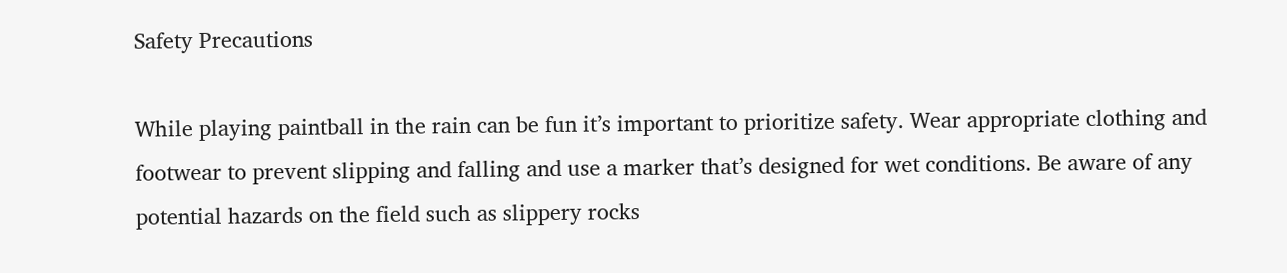Safety Precautions

While playing paintball in the rain can be fun it’s important to prioritize safety. Wear appropriate clothing and footwear to prevent slipping and falling and use a marker that’s designed for wet conditions. Be aware of any potential hazards on the field such as slippery rocks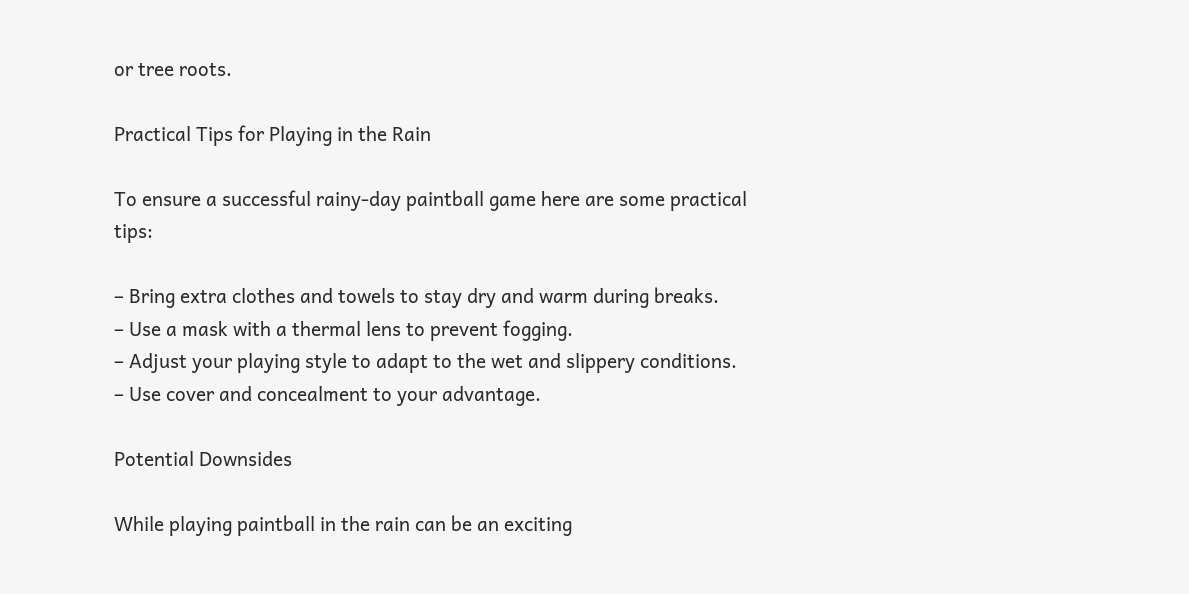or tree roots.

Practical Tips for Playing in the Rain

To ensure a successful rainy-day paintball game here are some practical tips:

– Bring extra clothes and towels to stay dry and warm during breaks.
– Use a mask with a thermal lens to prevent fogging.
– Adjust your playing style to adapt to the wet and slippery conditions.
– Use cover and concealment to your advantage.

Potential Downsides

While playing paintball in the rain can be an exciting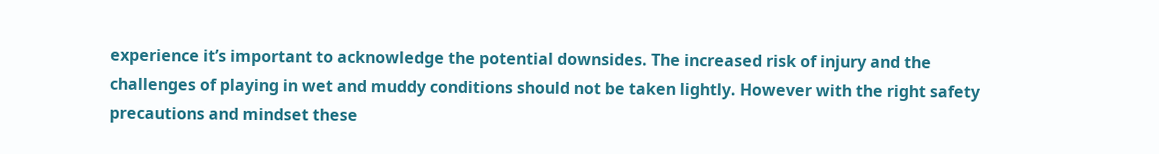experience it’s important to acknowledge the potential downsides. The increased risk of injury and the challenges of playing in wet and muddy conditions should not be taken lightly. However with the right safety precautions and mindset these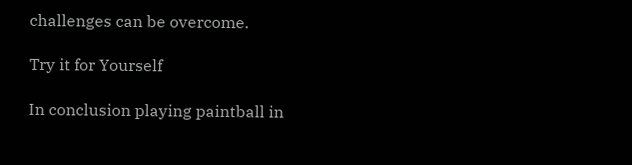challenges can be overcome.

Try it for Yourself

In conclusion playing paintball in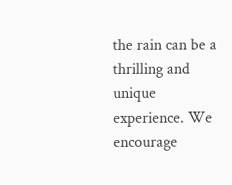the rain can be a thrilling and unique experience. We encourage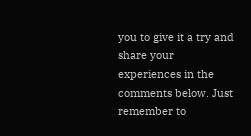you to give it a try and share your experiences in the comments below. Just remember to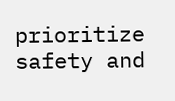prioritize safety and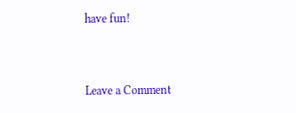have fun!


Leave a Comment